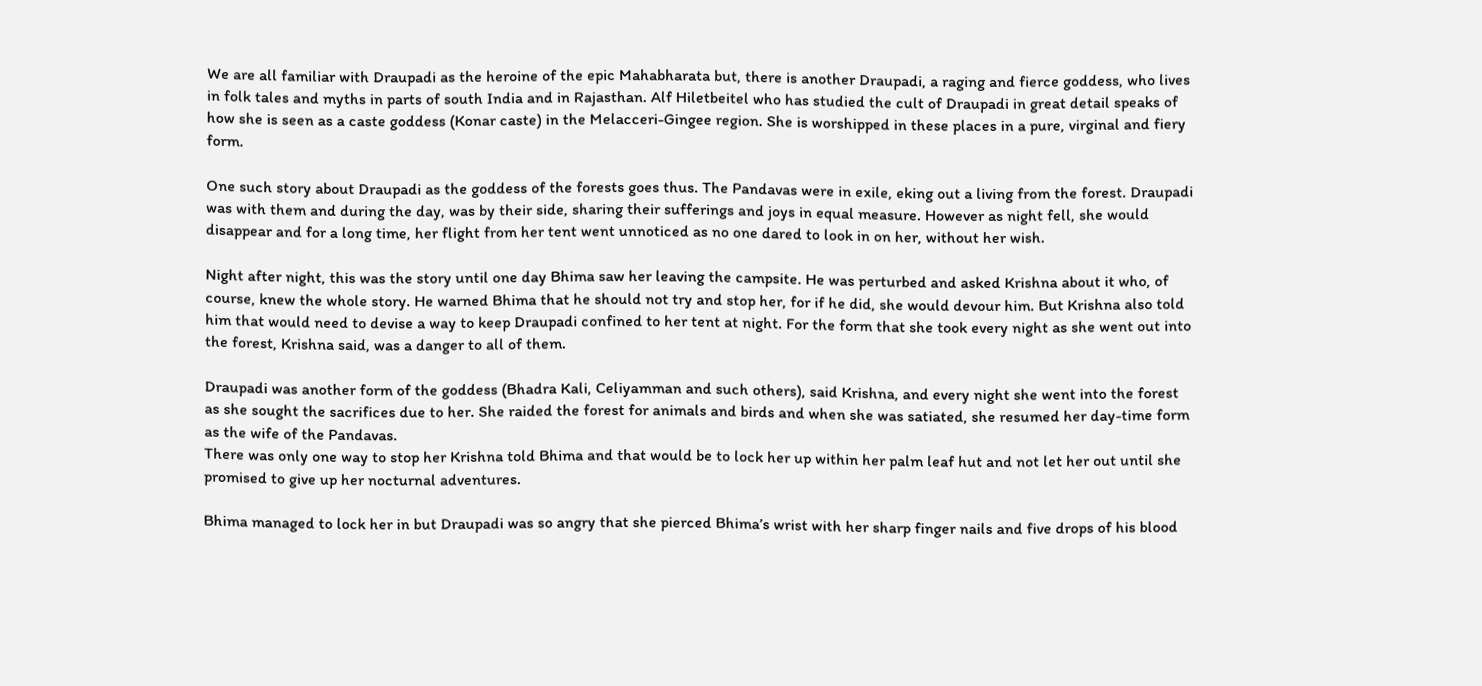We are all familiar with Draupadi as the heroine of the epic Mahabharata but, there is another Draupadi, a raging and fierce goddess, who lives in folk tales and myths in parts of south India and in Rajasthan. Alf Hiletbeitel who has studied the cult of Draupadi in great detail speaks of how she is seen as a caste goddess (Konar caste) in the Melacceri-Gingee region. She is worshipped in these places in a pure, virginal and fiery form.

One such story about Draupadi as the goddess of the forests goes thus. The Pandavas were in exile, eking out a living from the forest. Draupadi was with them and during the day, was by their side, sharing their sufferings and joys in equal measure. However as night fell, she would disappear and for a long time, her flight from her tent went unnoticed as no one dared to look in on her, without her wish.

Night after night, this was the story until one day Bhima saw her leaving the campsite. He was perturbed and asked Krishna about it who, of course, knew the whole story. He warned Bhima that he should not try and stop her, for if he did, she would devour him. But Krishna also told him that would need to devise a way to keep Draupadi confined to her tent at night. For the form that she took every night as she went out into the forest, Krishna said, was a danger to all of them.

Draupadi was another form of the goddess (Bhadra Kali, Celiyamman and such others), said Krishna, and every night she went into the forest as she sought the sacrifices due to her. She raided the forest for animals and birds and when she was satiated, she resumed her day-time form as the wife of the Pandavas.
There was only one way to stop her Krishna told Bhima and that would be to lock her up within her palm leaf hut and not let her out until she promised to give up her nocturnal adventures.

Bhima managed to lock her in but Draupadi was so angry that she pierced Bhima’s wrist with her sharp finger nails and five drops of his blood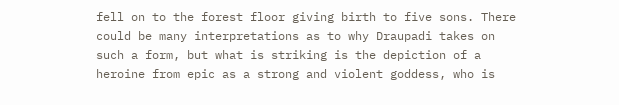fell on to the forest floor giving birth to five sons. There could be many interpretations as to why Draupadi takes on such a form, but what is striking is the depiction of a heroine from epic as a strong and violent goddess, who is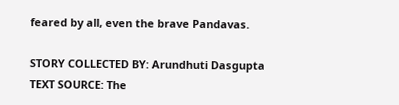feared by all, even the brave Pandavas.

STORY COLLECTED BY: Arundhuti Dasgupta
TEXT SOURCE: The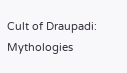Cult of Draupadi: Mythologies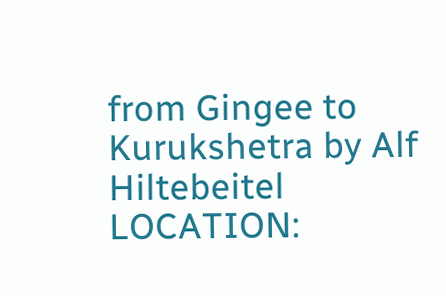from Gingee to Kurukshetra by Alf Hiltebeitel
LOCATION: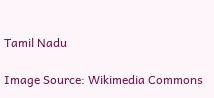Tamil Nadu

Image Source: Wikimedia Commons